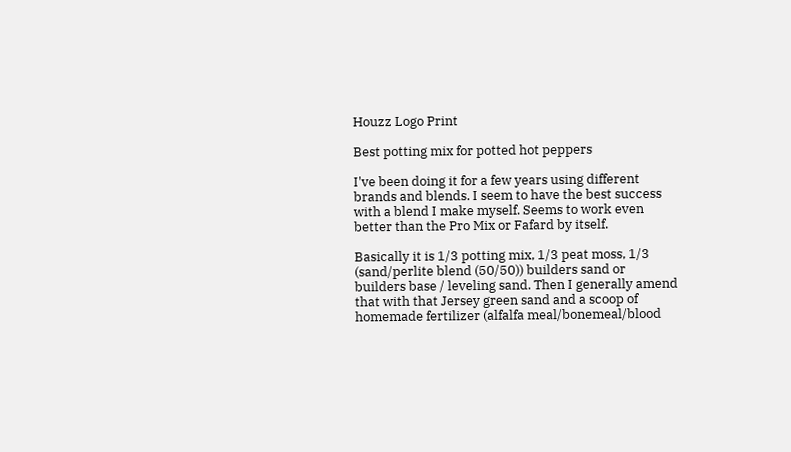Houzz Logo Print

Best potting mix for potted hot peppers

I've been doing it for a few years using different brands and blends. I seem to have the best success with a blend I make myself. Seems to work even better than the Pro Mix or Fafard by itself.

Basically it is 1/3 potting mix, 1/3 peat moss, 1/3 (sand/perlite blend (50/50)) builders sand or builders base / leveling sand. Then I generally amend that with that Jersey green sand and a scoop of homemade fertilizer (alfalfa meal/bonemeal/blood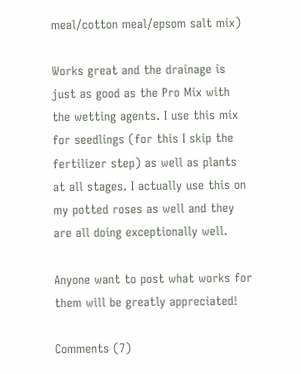meal/cotton meal/epsom salt mix)

Works great and the drainage is just as good as the Pro Mix with the wetting agents. I use this mix for seedlings (for this I skip the fertilizer step) as well as plants at all stages. I actually use this on my potted roses as well and they are all doing exceptionally well.

Anyone want to post what works for them will be greatly appreciated!

Comments (7)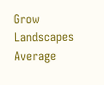Grow Landscapes
Average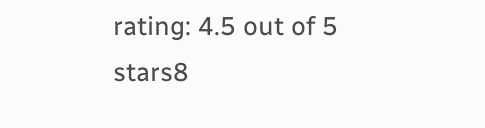rating: 4.5 out of 5 stars8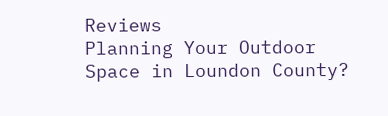Reviews
Planning Your Outdoor Space in Loundon County?